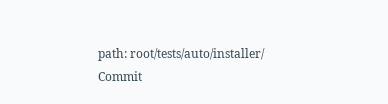path: root/tests/auto/installer/
Commit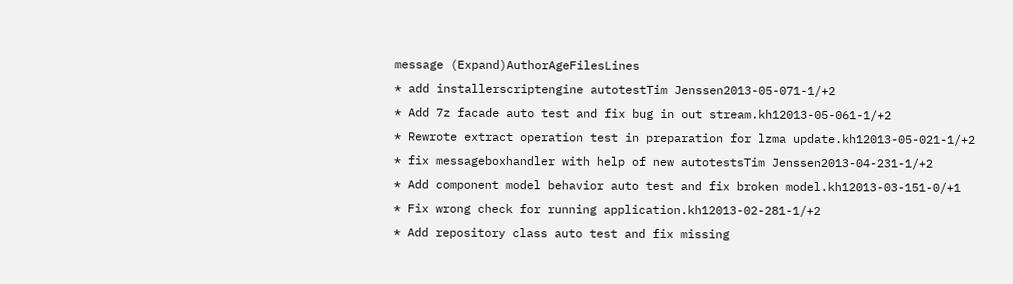message (Expand)AuthorAgeFilesLines
* add installerscriptengine autotestTim Jenssen2013-05-071-1/+2
* Add 7z facade auto test and fix bug in out stream.kh12013-05-061-1/+2
* Rewrote extract operation test in preparation for lzma update.kh12013-05-021-1/+2
* fix messageboxhandler with help of new autotestsTim Jenssen2013-04-231-1/+2
* Add component model behavior auto test and fix broken model.kh12013-03-151-0/+1
* Fix wrong check for running application.kh12013-02-281-1/+2
* Add repository class auto test and fix missing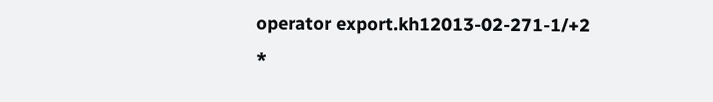operator export.kh12013-02-271-1/+2
*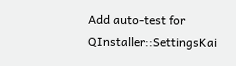Add auto-test for QInstaller::SettingsKai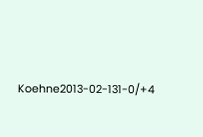Koehne2013-02-131-0/+4